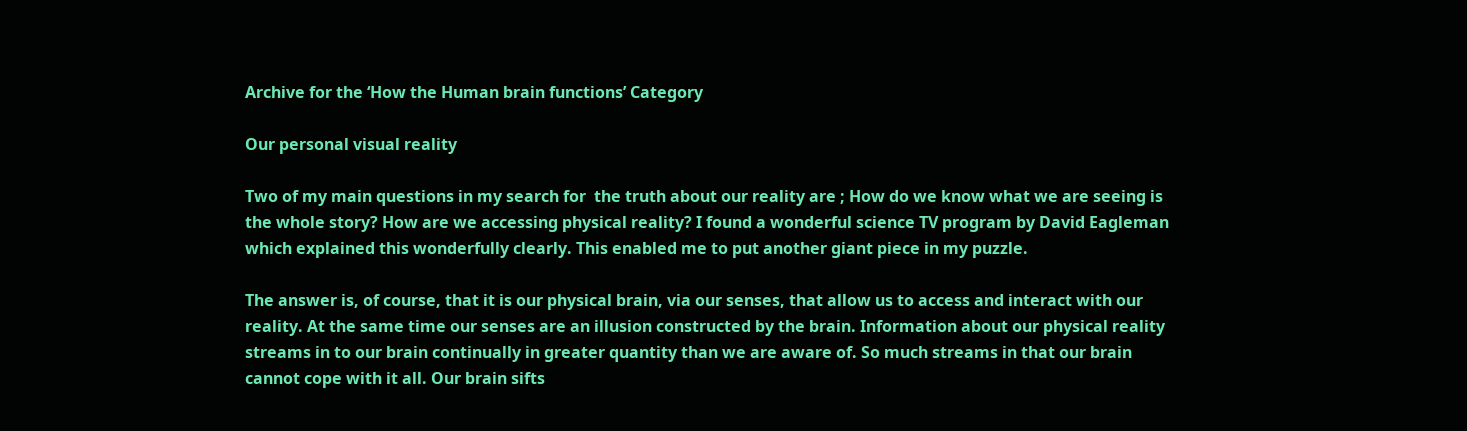Archive for the ‘How the Human brain functions’ Category

Our personal visual reality

Two of my main questions in my search for  the truth about our reality are ; How do we know what we are seeing is the whole story? How are we accessing physical reality? I found a wonderful science TV program by David Eagleman which explained this wonderfully clearly. This enabled me to put another giant piece in my puzzle.

The answer is, of course, that it is our physical brain, via our senses, that allow us to access and interact with our reality. At the same time our senses are an illusion constructed by the brain. Information about our physical reality streams in to our brain continually in greater quantity than we are aware of. So much streams in that our brain cannot cope with it all. Our brain sifts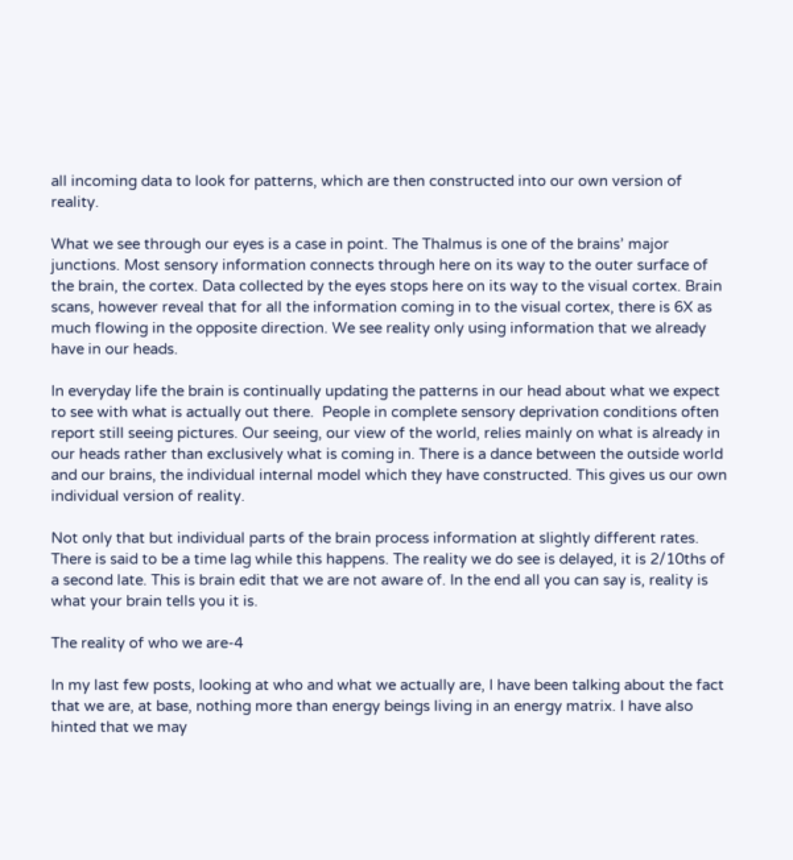all incoming data to look for patterns, which are then constructed into our own version of reality.

What we see through our eyes is a case in point. The Thalmus is one of the brains’ major junctions. Most sensory information connects through here on its way to the outer surface of the brain, the cortex. Data collected by the eyes stops here on its way to the visual cortex. Brain scans, however reveal that for all the information coming in to the visual cortex, there is 6X as much flowing in the opposite direction. We see reality only using information that we already have in our heads.

In everyday life the brain is continually updating the patterns in our head about what we expect to see with what is actually out there.  People in complete sensory deprivation conditions often report still seeing pictures. Our seeing, our view of the world, relies mainly on what is already in our heads rather than exclusively what is coming in. There is a dance between the outside world and our brains, the individual internal model which they have constructed. This gives us our own individual version of reality.

Not only that but individual parts of the brain process information at slightly different rates. There is said to be a time lag while this happens. The reality we do see is delayed, it is 2/10ths of a second late. This is brain edit that we are not aware of. In the end all you can say is, reality is what your brain tells you it is.

The reality of who we are-4

In my last few posts, looking at who and what we actually are, I have been talking about the fact that we are, at base, nothing more than energy beings living in an energy matrix. I have also hinted that we may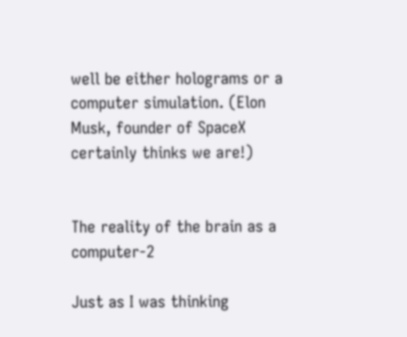well be either holograms or a computer simulation. (Elon Musk, founder of SpaceX certainly thinks we are!)


The reality of the brain as a computer-2

Just as I was thinking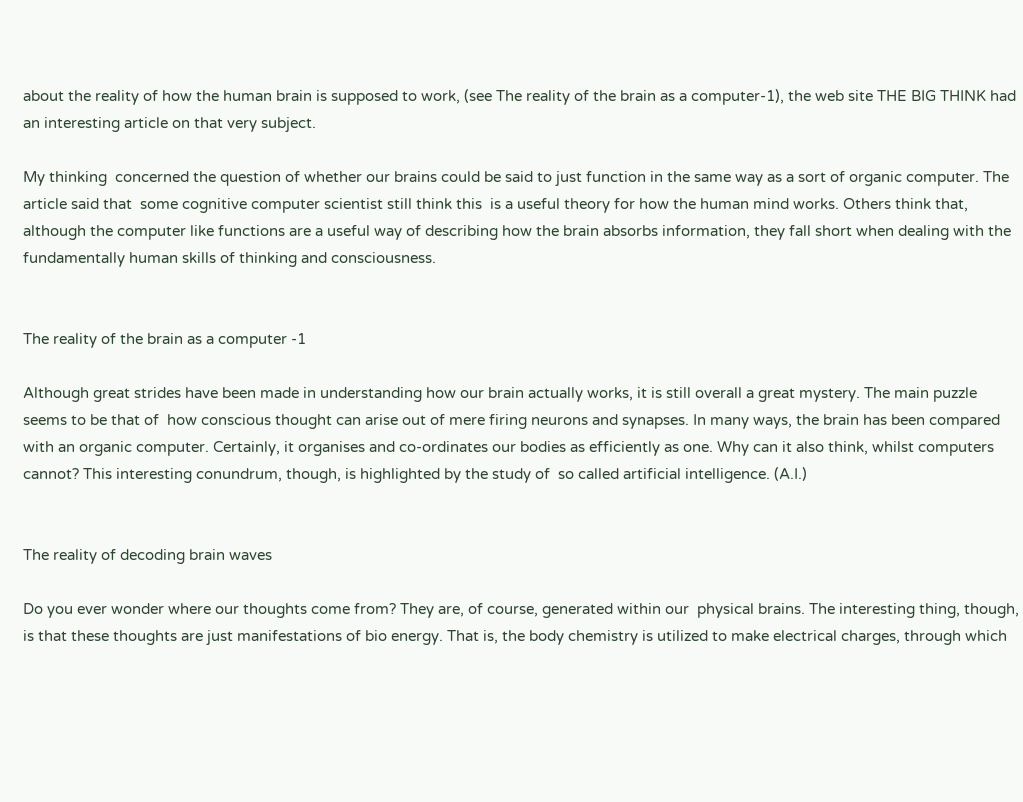about the reality of how the human brain is supposed to work, (see The reality of the brain as a computer-1), the web site THE BIG THINK had an interesting article on that very subject.

My thinking  concerned the question of whether our brains could be said to just function in the same way as a sort of organic computer. The article said that  some cognitive computer scientist still think this  is a useful theory for how the human mind works. Others think that, although the computer like functions are a useful way of describing how the brain absorbs information, they fall short when dealing with the fundamentally human skills of thinking and consciousness.


The reality of the brain as a computer -1

Although great strides have been made in understanding how our brain actually works, it is still overall a great mystery. The main puzzle seems to be that of  how conscious thought can arise out of mere firing neurons and synapses. In many ways, the brain has been compared with an organic computer. Certainly, it organises and co-ordinates our bodies as efficiently as one. Why can it also think, whilst computers cannot? This interesting conundrum, though, is highlighted by the study of  so called artificial intelligence. (A.I.)


The reality of decoding brain waves

Do you ever wonder where our thoughts come from? They are, of course, generated within our  physical brains. The interesting thing, though, is that these thoughts are just manifestations of bio energy. That is, the body chemistry is utilized to make electrical charges, through which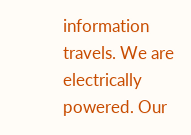information travels. We are electrically powered. Our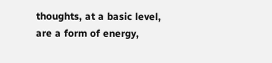thoughts, at a basic level, are a form of energy,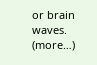or brain waves. (more…)